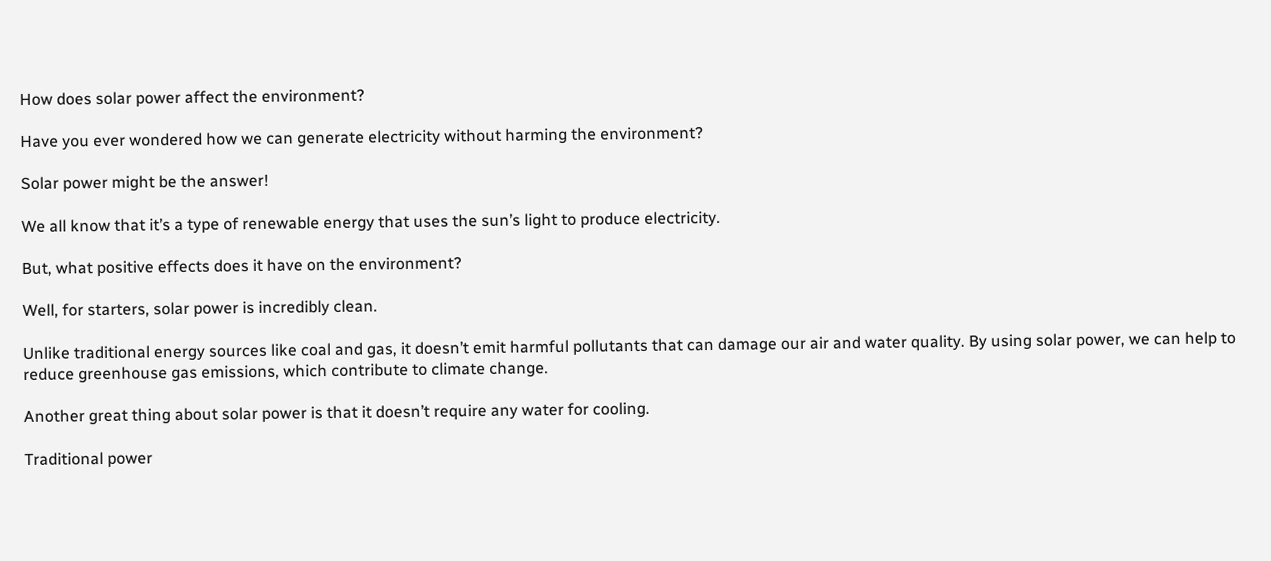How does solar power affect the environment?

Have you ever wondered how we can generate electricity without harming the environment?

Solar power might be the answer!

We all know that it’s a type of renewable energy that uses the sun’s light to produce electricity.

But, what positive effects does it have on the environment?

Well, for starters, solar power is incredibly clean.

Unlike traditional energy sources like coal and gas, it doesn’t emit harmful pollutants that can damage our air and water quality. By using solar power, we can help to reduce greenhouse gas emissions, which contribute to climate change.

Another great thing about solar power is that it doesn’t require any water for cooling.

Traditional power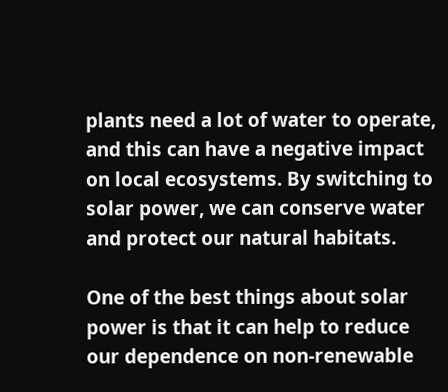plants need a lot of water to operate, and this can have a negative impact on local ecosystems. By switching to solar power, we can conserve water and protect our natural habitats.

One of the best things about solar power is that it can help to reduce our dependence on non-renewable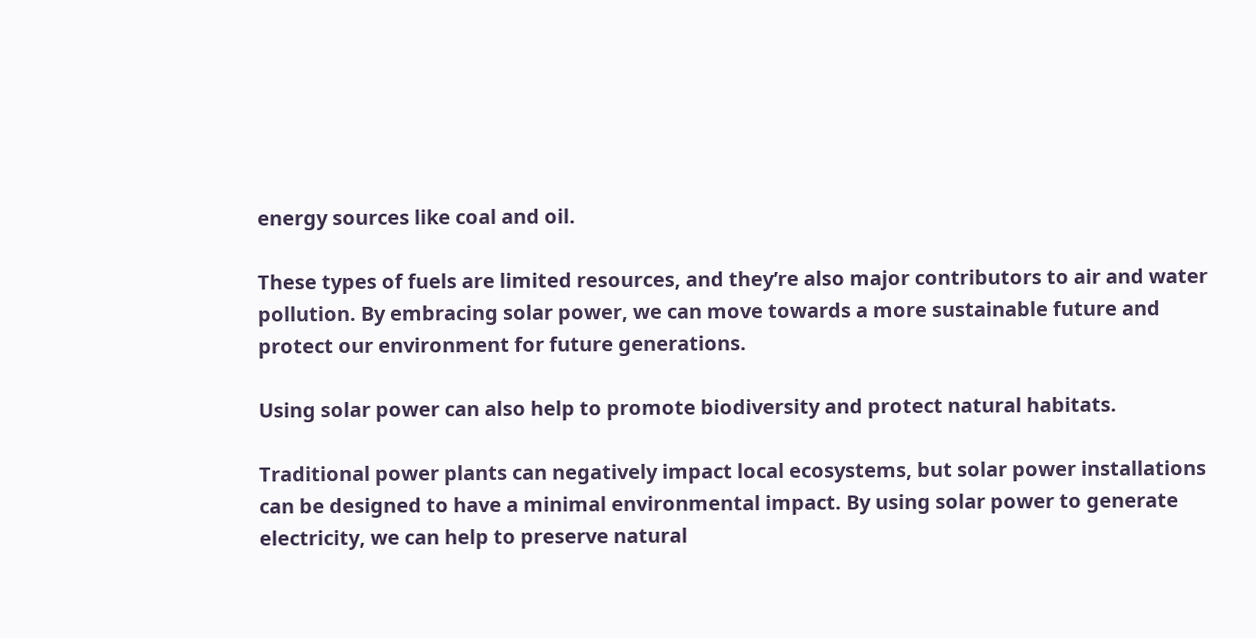energy sources like coal and oil.

These types of fuels are limited resources, and they’re also major contributors to air and water pollution. By embracing solar power, we can move towards a more sustainable future and protect our environment for future generations.

Using solar power can also help to promote biodiversity and protect natural habitats.

Traditional power plants can negatively impact local ecosystems, but solar power installations can be designed to have a minimal environmental impact. By using solar power to generate electricity, we can help to preserve natural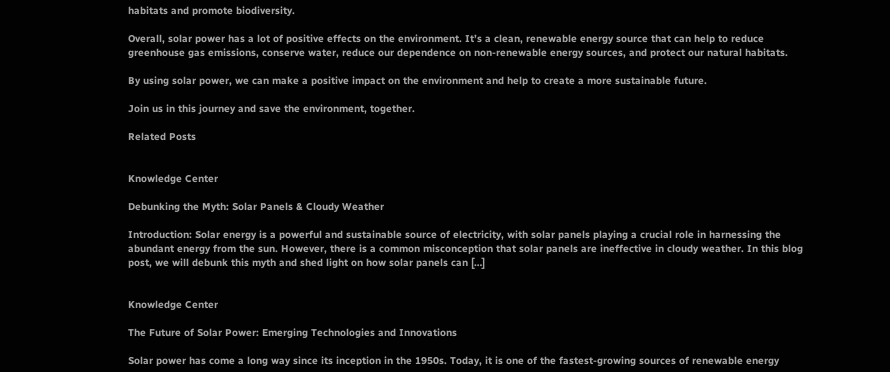habitats and promote biodiversity.

Overall, solar power has a lot of positive effects on the environment. It’s a clean, renewable energy source that can help to reduce greenhouse gas emissions, conserve water, reduce our dependence on non-renewable energy sources, and protect our natural habitats.

By using solar power, we can make a positive impact on the environment and help to create a more sustainable future.

Join us in this journey and save the environment, together.

Related Posts


Knowledge Center

Debunking the Myth: Solar Panels & Cloudy Weather

Introduction: Solar energy is a powerful and sustainable source of electricity, with solar panels playing a crucial role in harnessing the abundant energy from the sun. However, there is a common misconception that solar panels are ineffective in cloudy weather. In this blog post, we will debunk this myth and shed light on how solar panels can […]


Knowledge Center

The Future of Solar Power: Emerging Technologies and Innovations

Solar power has come a long way since its inception in the 1950s. Today, it is one of the fastest-growing sources of renewable energy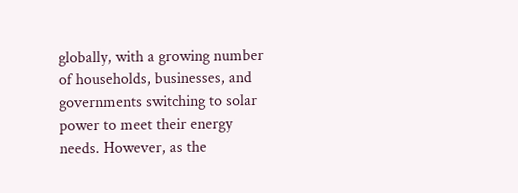globally, with a growing number of households, businesses, and governments switching to solar power to meet their energy needs. However, as the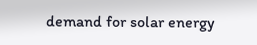demand for solar energy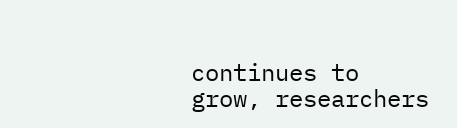continues to grow, researchers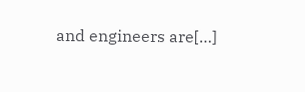and engineers are[…]